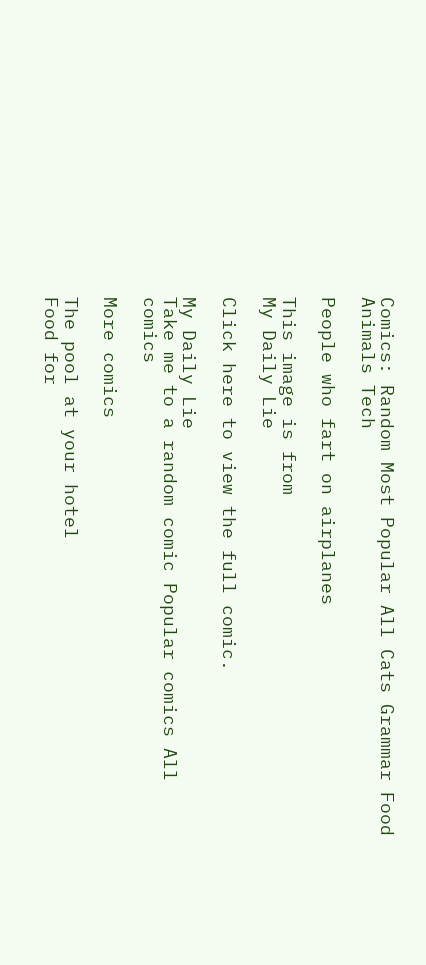Comics: Random Most Popular All Cats Grammar Food Animals Tech

People who fart on airplanes

This image is from
My Daily Lie

Click here to view the full comic.

My Daily Lie
Take me to a random comic Popular comics All comics

More comics

The pool at your hotel
Food for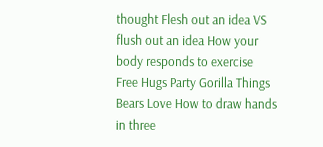thought Flesh out an idea VS flush out an idea How your body responds to exercise
Free Hugs Party Gorilla Things Bears Love How to draw hands in three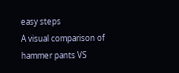easy steps
A visual comparison of hammer pants VS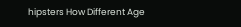hipsters How Different Age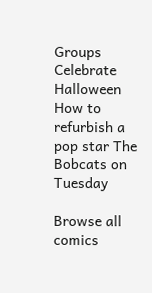Groups Celebrate Halloween How to refurbish a pop star The Bobcats on Tuesday

Browse all comics